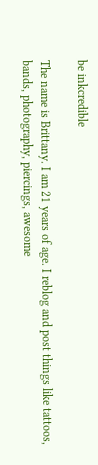be inkcredible

The name is Brittany. I am 21 years of age. I reblog and post things like tattoos, bands, photography, piercings, awesome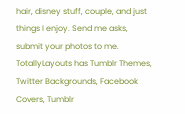hair, disney stuff, couple, and just things I enjoy. Send me asks, submit your photos to me.
TotallyLayouts has Tumblr Themes, Twitter Backgrounds, Facebook Covers, Tumblr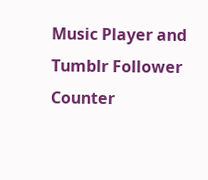Music Player and Tumblr Follower Counter